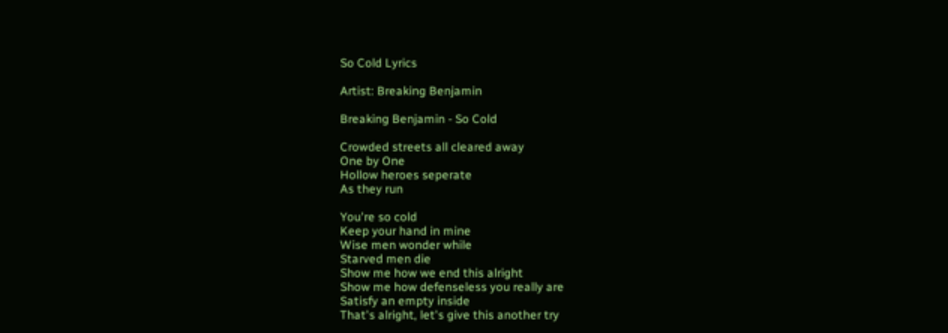So Cold Lyrics

Artist: Breaking Benjamin

Breaking Benjamin - So Cold

Crowded streets all cleared away
One by One
Hollow heroes seperate
As they run

You're so cold
Keep your hand in mine
Wise men wonder while
Starved men die
Show me how we end this alright
Show me how defenseless you really are
Satisfy an empty inside
That's alright, let's give this another try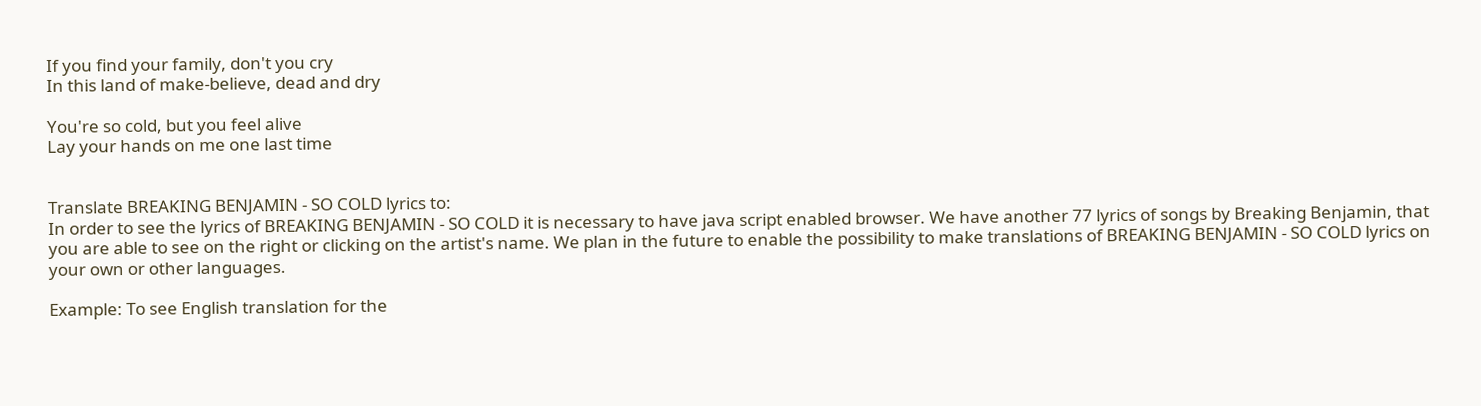If you find your family, don't you cry
In this land of make-believe, dead and dry

You're so cold, but you feel alive
Lay your hands on me one last time


Translate BREAKING BENJAMIN - SO COLD lyrics to:
In order to see the lyrics of BREAKING BENJAMIN - SO COLD it is necessary to have java script enabled browser. We have another 77 lyrics of songs by Breaking Benjamin, that you are able to see on the right or clicking on the artist's name. We plan in the future to enable the possibility to make translations of BREAKING BENJAMIN - SO COLD lyrics on your own or other languages.

Example: To see English translation for the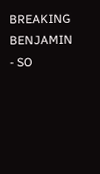BREAKING BENJAMIN - SO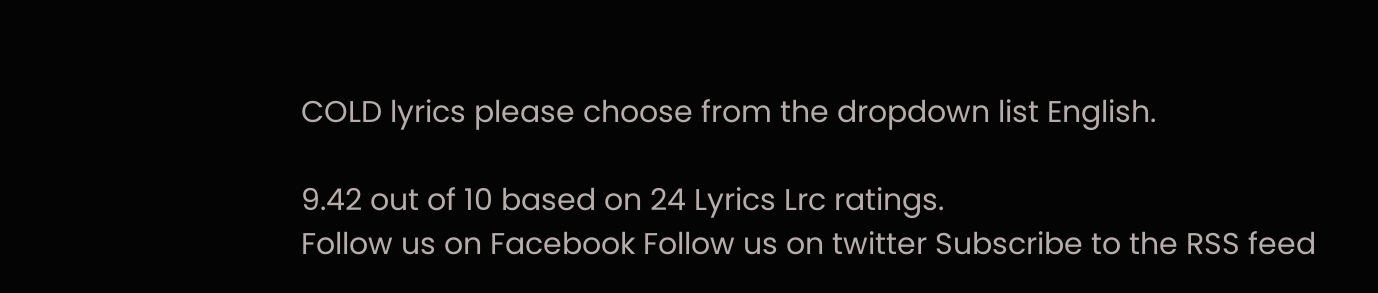COLD lyrics please choose from the dropdown list English.

9.42 out of 10 based on 24 Lyrics Lrc ratings.
Follow us on Facebook Follow us on twitter Subscribe to the RSS feed